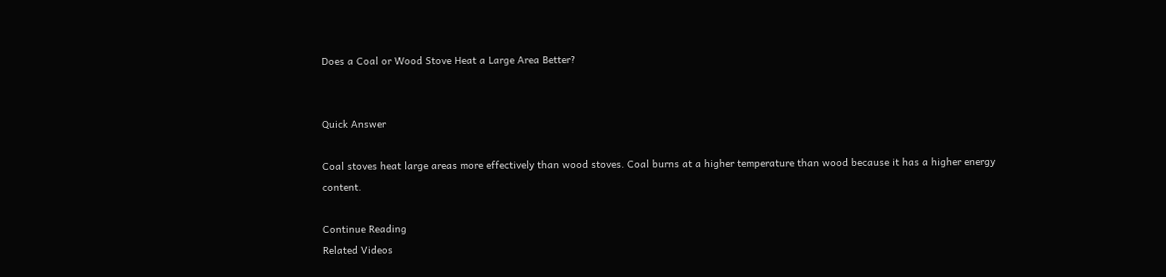Does a Coal or Wood Stove Heat a Large Area Better?


Quick Answer

Coal stoves heat large areas more effectively than wood stoves. Coal burns at a higher temperature than wood because it has a higher energy content.

Continue Reading
Related Videos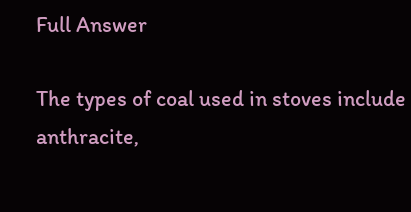Full Answer

The types of coal used in stoves include anthracite,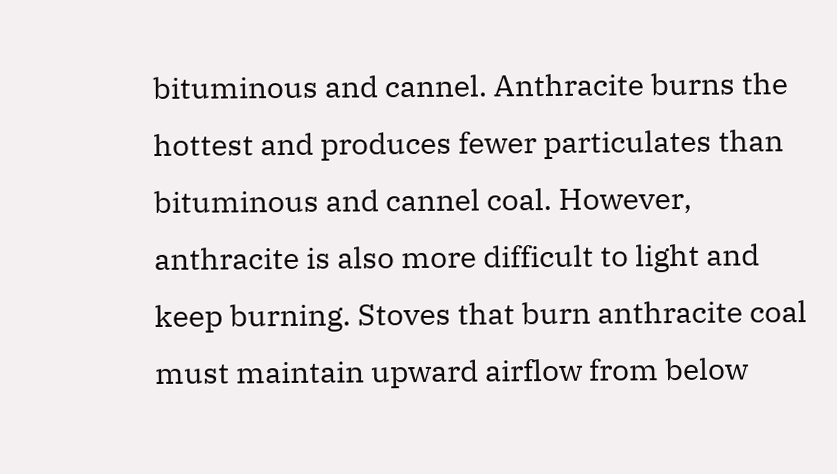bituminous and cannel. Anthracite burns the hottest and produces fewer particulates than bituminous and cannel coal. However, anthracite is also more difficult to light and keep burning. Stoves that burn anthracite coal must maintain upward airflow from below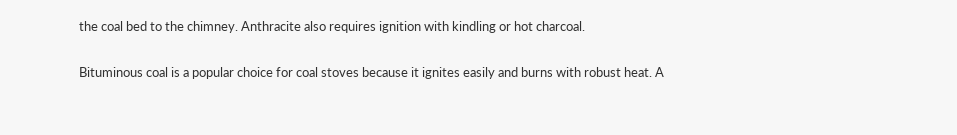the coal bed to the chimney. Anthracite also requires ignition with kindling or hot charcoal.

Bituminous coal is a popular choice for coal stoves because it ignites easily and burns with robust heat. A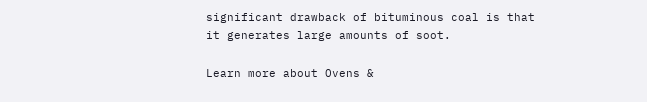significant drawback of bituminous coal is that it generates large amounts of soot.

Learn more about Ovens &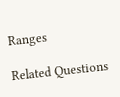Ranges

Related Questions